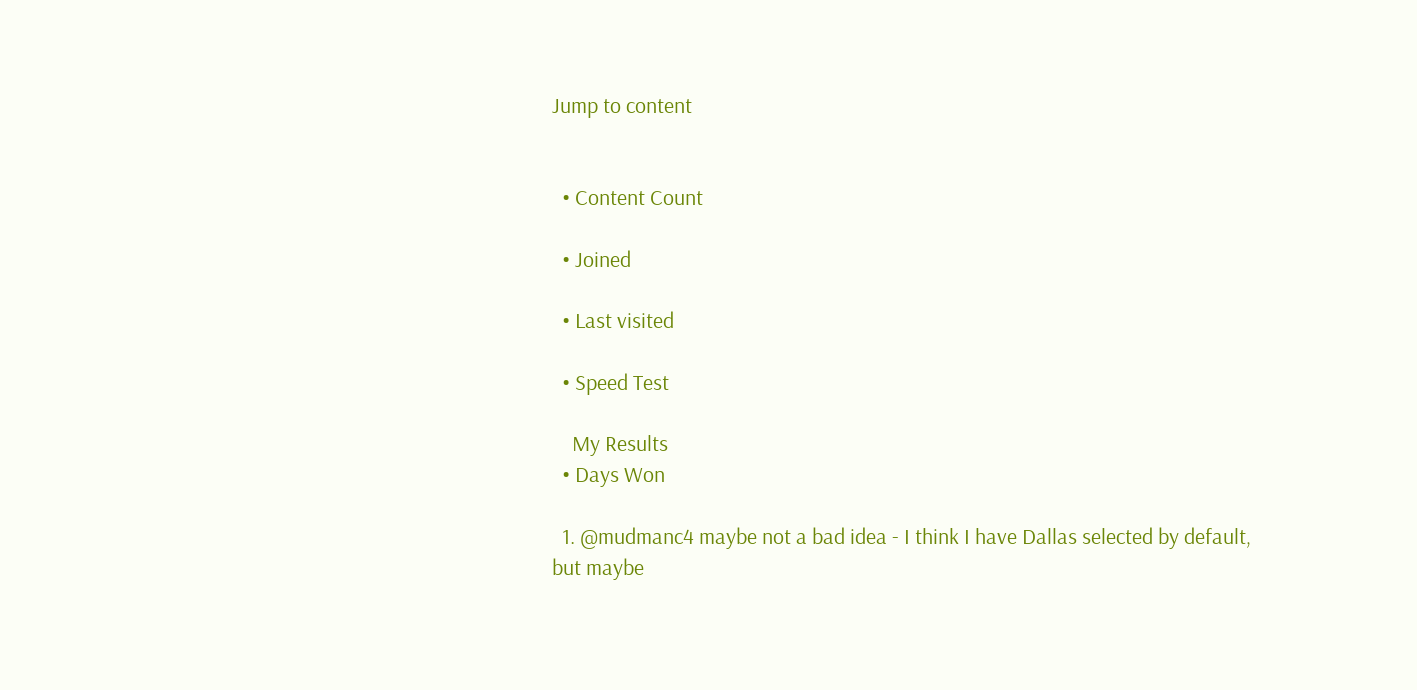Jump to content


  • Content Count

  • Joined

  • Last visited

  • Speed Test

    My Results
  • Days Won

  1. @mudmanc4 maybe not a bad idea - I think I have Dallas selected by default, but maybe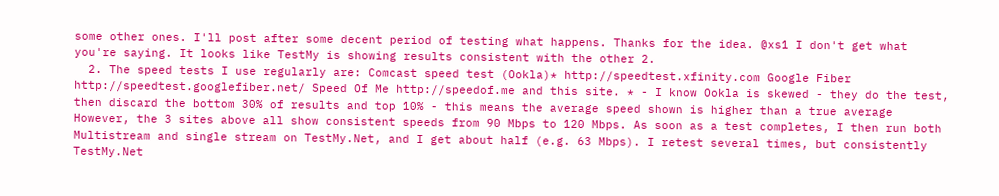some other ones. I'll post after some decent period of testing what happens. Thanks for the idea. @xs1 I don't get what you're saying. It looks like TestMy is showing results consistent with the other 2.
  2. The speed tests I use regularly are: Comcast speed test (Ookla)* http://speedtest.xfinity.com Google Fiber http://speedtest.googlefiber.net/ Speed Of Me http://speedof.me and this site. * - I know Ookla is skewed - they do the test, then discard the bottom 30% of results and top 10% - this means the average speed shown is higher than a true average However, the 3 sites above all show consistent speeds from 90 Mbps to 120 Mbps. As soon as a test completes, I then run both Multistream and single stream on TestMy.Net, and I get about half (e.g. 63 Mbps). I retest several times, but consistently TestMy.Net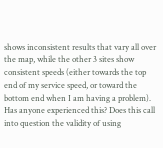shows inconsistent results that vary all over the map, while the other 3 sites show consistent speeds (either towards the top end of my service speed, or toward the bottom end when I am having a problem). Has anyone experienced this? Does this call into question the validity of using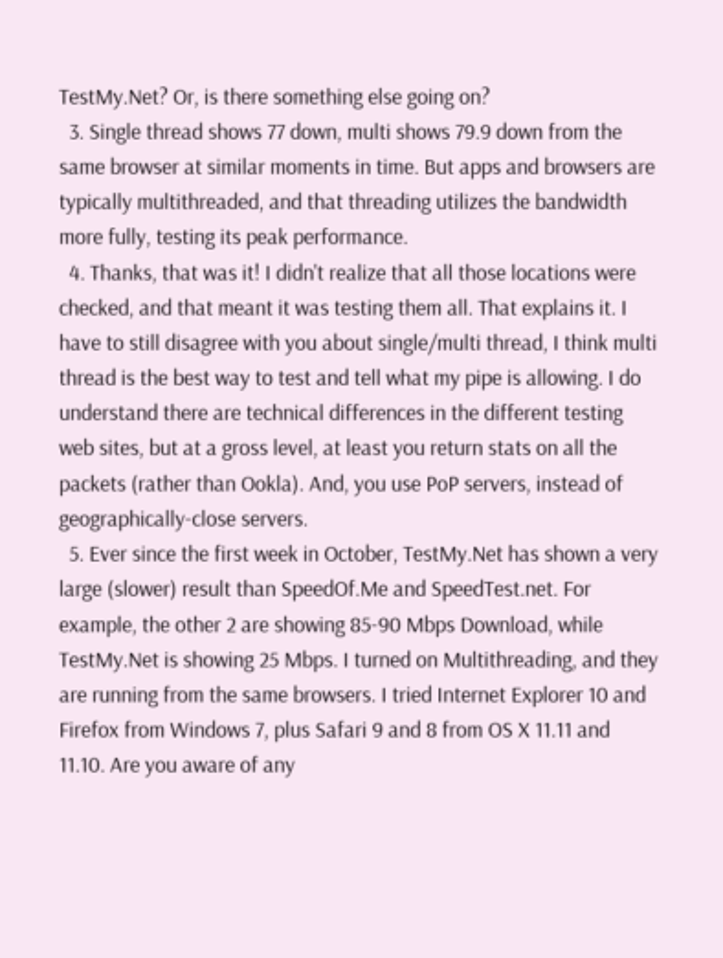TestMy.Net? Or, is there something else going on?
  3. Single thread shows 77 down, multi shows 79.9 down from the same browser at similar moments in time. But apps and browsers are typically multithreaded, and that threading utilizes the bandwidth more fully, testing its peak performance.
  4. Thanks, that was it! I didn't realize that all those locations were checked, and that meant it was testing them all. That explains it. I have to still disagree with you about single/multi thread, I think multi thread is the best way to test and tell what my pipe is allowing. I do understand there are technical differences in the different testing web sites, but at a gross level, at least you return stats on all the packets (rather than Ookla). And, you use PoP servers, instead of geographically-close servers.
  5. Ever since the first week in October, TestMy.Net has shown a very large (slower) result than SpeedOf.Me and SpeedTest.net. For example, the other 2 are showing 85-90 Mbps Download, while TestMy.Net is showing 25 Mbps. I turned on Multithreading, and they are running from the same browsers. I tried Internet Explorer 10 and Firefox from Windows 7, plus Safari 9 and 8 from OS X 11.11 and 11.10. Are you aware of any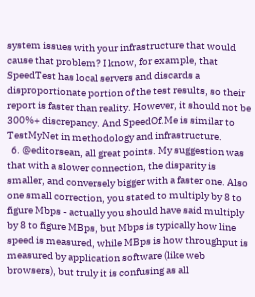system issues with your infrastructure that would cause that problem? I know, for example, that SpeedTest has local servers and discards a disproportionate portion of the test results, so their report is faster than reality. However, it should not be 300%+ discrepancy. And SpeedOf.Me is similar to TestMyNet in methodology and infrastructure.
  6. @editorsean, all great points. My suggestion was that with a slower connection, the disparity is smaller, and conversely bigger with a faster one. Also one small correction, you stated to multiply by 8 to figure Mbps - actually you should have said multiply by 8 to figure MBps, but Mbps is typically how line speed is measured, while MBps is how throughput is measured by application software (like web browsers), but truly it is confusing as all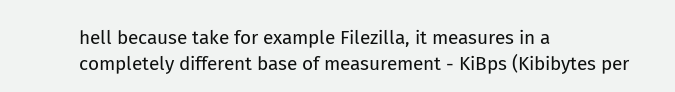hell because take for example Filezilla, it measures in a completely different base of measurement - KiBps (Kibibytes per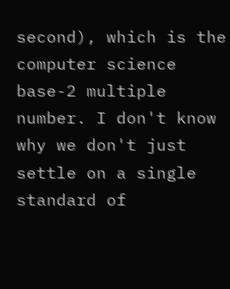second), which is the computer science base-2 multiple number. I don't know why we don't just settle on a single standard of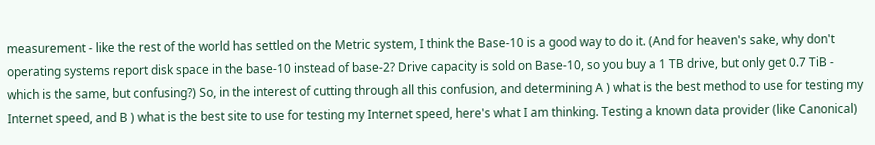measurement - like the rest of the world has settled on the Metric system, I think the Base-10 is a good way to do it. (And for heaven's sake, why don't operating systems report disk space in the base-10 instead of base-2? Drive capacity is sold on Base-10, so you buy a 1 TB drive, but only get 0.7 TiB - which is the same, but confusing?) So, in the interest of cutting through all this confusion, and determining A ) what is the best method to use for testing my Internet speed, and B ) what is the best site to use for testing my Internet speed, here's what I am thinking. Testing a known data provider (like Canonical)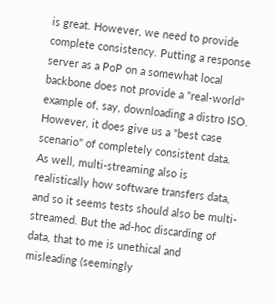is great. However, we need to provide complete consistency. Putting a response server as a PoP on a somewhat local backbone does not provide a "real-world" example of, say, downloading a distro ISO. However, it does give us a "best case scenario" of completely consistent data. As well, multi-streaming also is realistically how software transfers data, and so it seems tests should also be multi-streamed. But the ad-hoc discarding of data, that to me is unethical and misleading (seemingly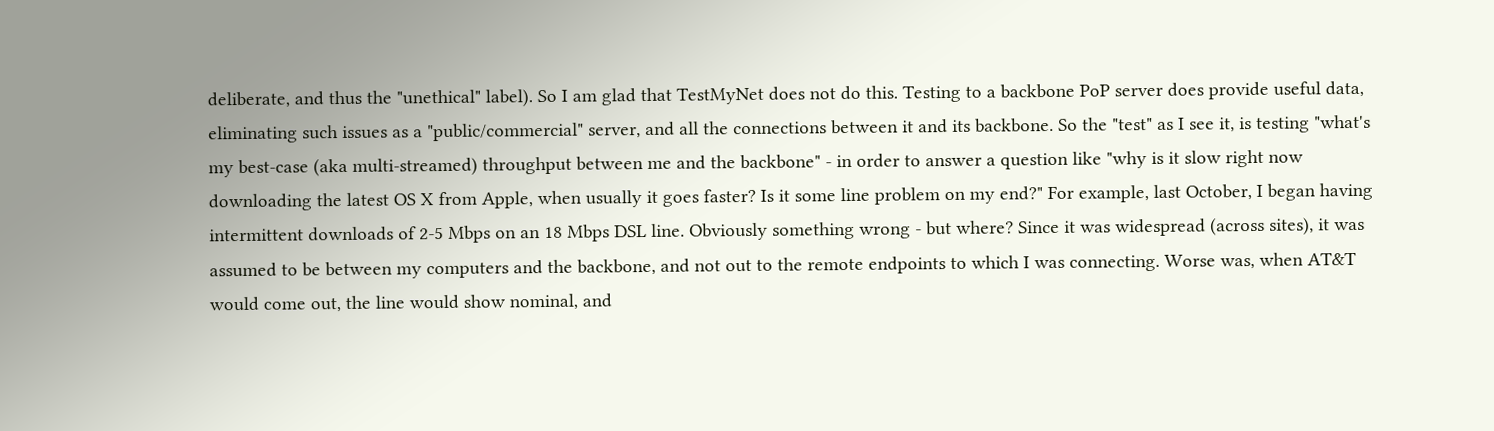deliberate, and thus the "unethical" label). So I am glad that TestMyNet does not do this. Testing to a backbone PoP server does provide useful data, eliminating such issues as a "public/commercial" server, and all the connections between it and its backbone. So the "test" as I see it, is testing "what's my best-case (aka multi-streamed) throughput between me and the backbone" - in order to answer a question like "why is it slow right now downloading the latest OS X from Apple, when usually it goes faster? Is it some line problem on my end?" For example, last October, I began having intermittent downloads of 2-5 Mbps on an 18 Mbps DSL line. Obviously something wrong - but where? Since it was widespread (across sites), it was assumed to be between my computers and the backbone, and not out to the remote endpoints to which I was connecting. Worse was, when AT&T would come out, the line would show nominal, and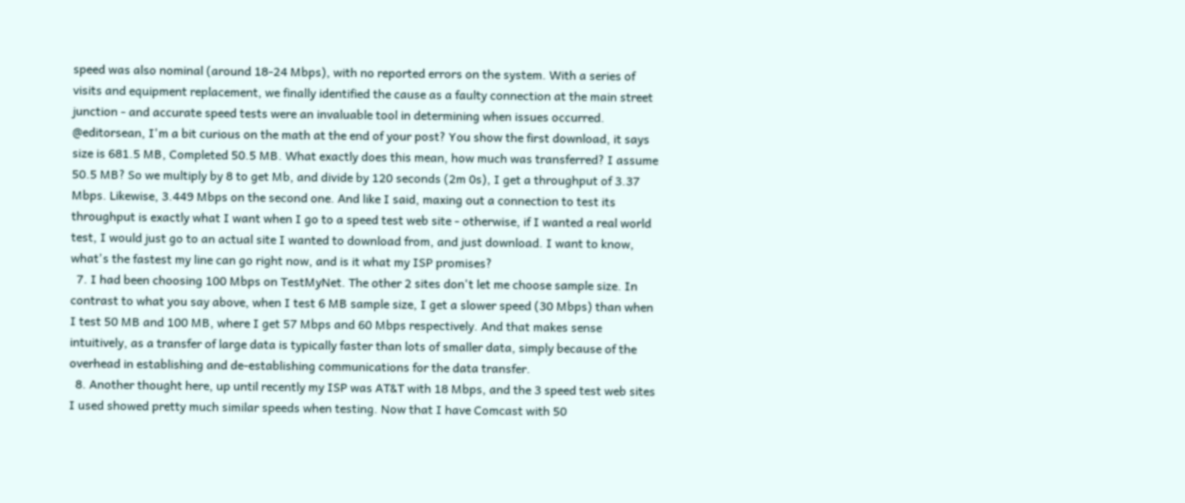speed was also nominal (around 18-24 Mbps), with no reported errors on the system. With a series of visits and equipment replacement, we finally identified the cause as a faulty connection at the main street junction - and accurate speed tests were an invaluable tool in determining when issues occurred. @editorsean, I'm a bit curious on the math at the end of your post? You show the first download, it says size is 681.5 MB, Completed 50.5 MB. What exactly does this mean, how much was transferred? I assume 50.5 MB? So we multiply by 8 to get Mb, and divide by 120 seconds (2m 0s), I get a throughput of 3.37 Mbps. Likewise, 3.449 Mbps on the second one. And like I said, maxing out a connection to test its throughput is exactly what I want when I go to a speed test web site - otherwise, if I wanted a real world test, I would just go to an actual site I wanted to download from, and just download. I want to know, what's the fastest my line can go right now, and is it what my ISP promises?
  7. I had been choosing 100 Mbps on TestMyNet. The other 2 sites don't let me choose sample size. In contrast to what you say above, when I test 6 MB sample size, I get a slower speed (30 Mbps) than when I test 50 MB and 100 MB, where I get 57 Mbps and 60 Mbps respectively. And that makes sense intuitively, as a transfer of large data is typically faster than lots of smaller data, simply because of the overhead in establishing and de-establishing communications for the data transfer.
  8. Another thought here, up until recently my ISP was AT&T with 18 Mbps, and the 3 speed test web sites I used showed pretty much similar speeds when testing. Now that I have Comcast with 50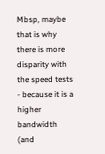Mbsp, maybe that is why there is more disparity with the speed tests - because it is a higher bandwidth (and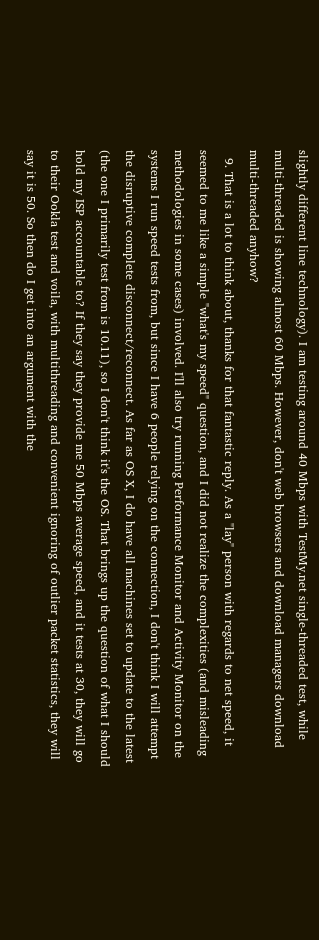slightly different line technology). I am testing around 40 Mbps with TestMy.net single-threaded test, while multi-threaded is showing almost 60 Mbps. However, don't web browsers and download managers download multi-threaded anyhow?
  9. That is a lot to think about, thanks for that fantastic reply. As a "lay" person with regards to net speed, it seemed to me like a simple "what's my speed" question, and I did not realize the complexities (and misleading methodologies in some cases) involved. I'll also try running Performance Monitor and Activity Monitor on the systems I run speed tests from, but since I have 6 people relying on the connection, I don't think I will attempt the disruptive complete disconnect/reconnect. As far as OS X, I do have all machines set to update to the latest (the one I primarily test from is 10.11), so I don't think it's the OS. That brings up the question of what I should hold my ISP accountable to? If they say they provide me 50 Mbps average speed, and it tests at 30, they will go to their Ookla test and voila, with multithreading and convenient ignoring of outlier packet statistics, they will say it is 50. So then do I get into an argument with the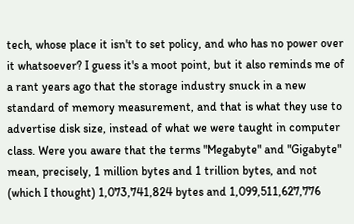tech, whose place it isn't to set policy, and who has no power over it whatsoever? I guess it's a moot point, but it also reminds me of a rant years ago that the storage industry snuck in a new standard of memory measurement, and that is what they use to advertise disk size, instead of what we were taught in computer class. Were you aware that the terms "Megabyte" and "Gigabyte" mean, precisely, 1 million bytes and 1 trillion bytes, and not (which I thought) 1,073,741,824 bytes and 1,099,511,627,776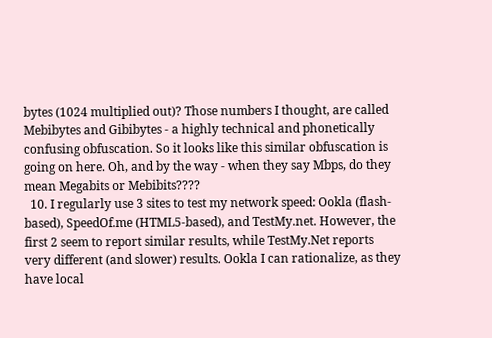bytes (1024 multiplied out)? Those numbers I thought, are called Mebibytes and Gibibytes - a highly technical and phonetically confusing obfuscation. So it looks like this similar obfuscation is going on here. Oh, and by the way - when they say Mbps, do they mean Megabits or Mebibits????
  10. I regularly use 3 sites to test my network speed: Ookla (flash-based), SpeedOf.me (HTML5-based), and TestMy.net. However, the first 2 seem to report similar results, while TestMy.Net reports very different (and slower) results. Ookla I can rationalize, as they have local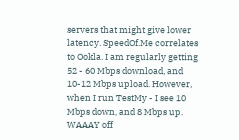servers that might give lower latency. SpeedOf.Me correlates to Ookla. I am regularly getting 52 - 60 Mbps download, and 10-12 Mbps upload. However, when I run TestMy - I see 10 Mbps down, and 8 Mbps up. WAAAY off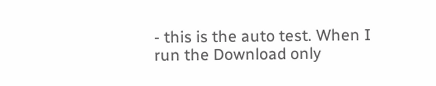- this is the auto test. When I run the Download only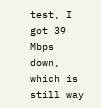test, I got 39 Mbps down, which is still way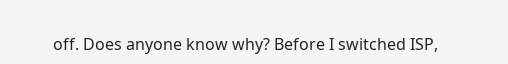off. Does anyone know why? Before I switched ISP,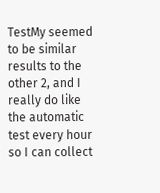TestMy seemed to be similar results to the other 2, and I really do like the automatic test every hour so I can collect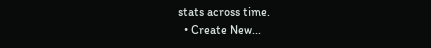stats across time.
  • Create New...